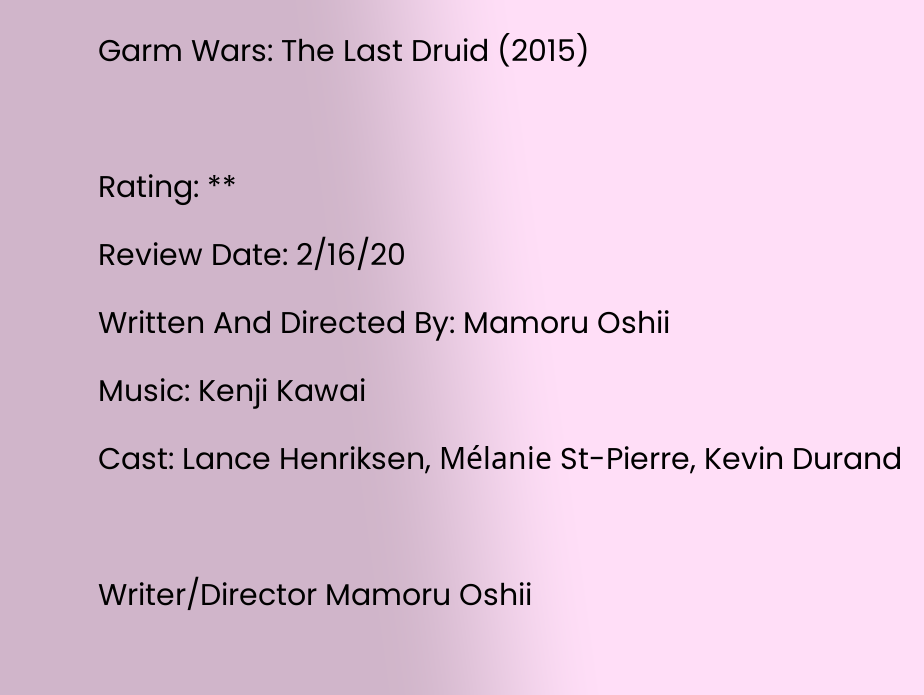Garm Wars: The Last Druid (2015)

Rating: **
Review Date: 2/16/20
Written And Directed By: Mamoru Oshii
Music: Kenji Kawai
Cast: Lance Henriksen, Mélanie St-Pierre, Kevin Durand

Writer/Director Mamoru Oshii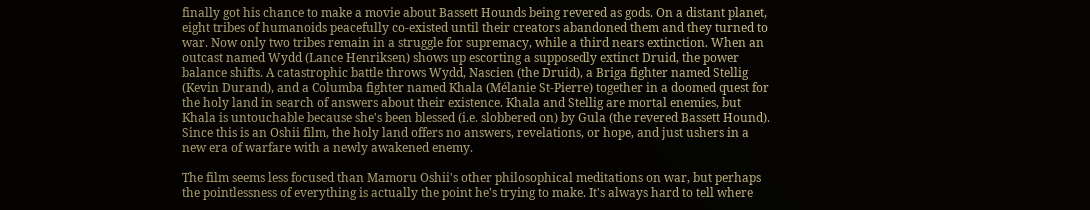finally got his chance to make a movie about Bassett Hounds being revered as gods. On a distant planet, eight tribes of humanoids peacefully co-existed until their creators abandoned them and they turned to war. Now only two tribes remain in a struggle for supremacy, while a third nears extinction. When an outcast named Wydd (Lance Henriksen) shows up escorting a supposedly extinct Druid, the power balance shifts. A catastrophic battle throws Wydd, Nascien (the Druid), a Briga fighter named Stellig (Kevin Durand), and a Columba fighter named Khala (Mélanie St-Pierre) together in a doomed quest for the holy land in search of answers about their existence. Khala and Stellig are mortal enemies, but Khala is untouchable because she's been blessed (i.e. slobbered on) by Gula (the revered Bassett Hound). Since this is an Oshii film, the holy land offers no answers, revelations, or hope, and just ushers in a new era of warfare with a newly awakened enemy.

The film seems less focused than Mamoru Oshii's other philosophical meditations on war, but perhaps the pointlessness of everything is actually the point he's trying to make. It's always hard to tell where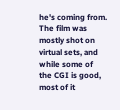he's coming from. The film was mostly shot on virtual sets, and while some of the CGI is good, most of it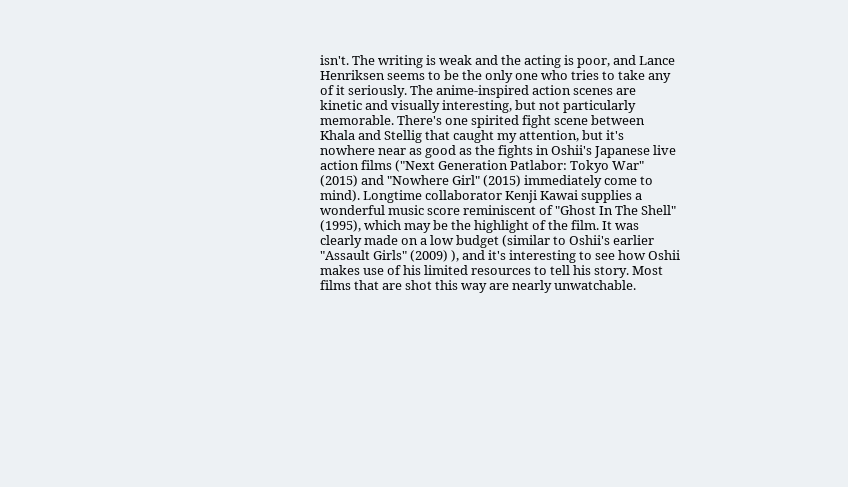isn't. The writing is weak and the acting is poor, and Lance Henriksen seems to be the only one who tries to take any of it seriously. The anime-inspired action scenes are kinetic and visually interesting, but not particularly memorable. There's one spirited fight scene between Khala and Stellig that caught my attention, but it's nowhere near as good as the fights in Oshii's Japanese live action films ("Next Generation Patlabor: Tokyo War" (2015) and "Nowhere Girl" (2015) immediately come to mind). Longtime collaborator Kenji Kawai supplies a wonderful music score reminiscent of "Ghost In The Shell" (1995), which may be the highlight of the film. It was clearly made on a low budget (similar to Oshii's earlier "Assault Girls" (2009) ), and it's interesting to see how Oshii makes use of his limited resources to tell his story. Most films that are shot this way are nearly unwatchable.